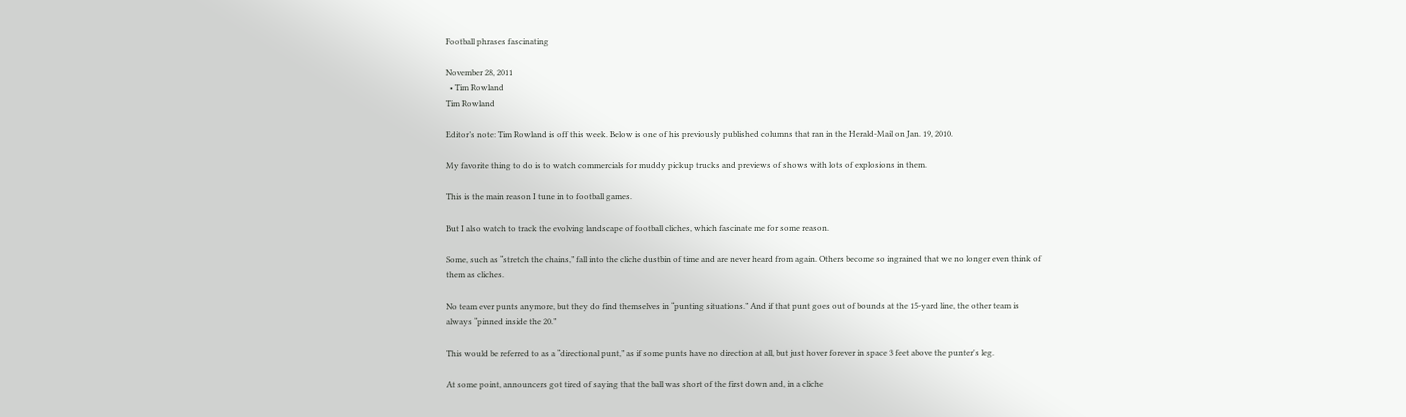Football phrases fascinating

November 28, 2011
  • Tim Rowland
Tim Rowland

Editor’s note: Tim Rowland is off this week. Below is one of his previously published columns that ran in the Herald-Mail on Jan. 19, 2010.

My favorite thing to do is to watch commercials for muddy pickup trucks and previews of shows with lots of explosions in them.

This is the main reason I tune in to football games.

But I also watch to track the evolving landscape of football cliches, which fascinate me for some reason.

Some, such as “stretch the chains,” fall into the cliche dustbin of time and are never heard from again. Others become so ingrained that we no longer even think of them as cliches.

No team ever punts anymore, but they do find themselves in “punting situations.” And if that punt goes out of bounds at the 15-yard line, the other team is always “pinned inside the 20.”

This would be referred to as a “directional punt,” as if some punts have no direction at all, but just hover forever in space 3 feet above the punter's leg.

At some point, announcers got tired of saying that the ball was short of the first down and, in a cliche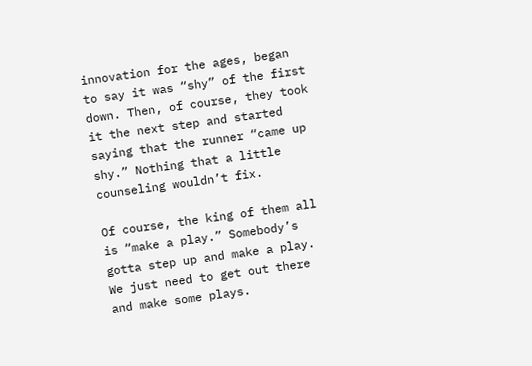innovation for the ages, began to say it was “shy” of the first down. Then, of course, they took it the next step and started saying that the runner “came up shy.” Nothing that a little counseling wouldn’t fix.

Of course, the king of them all is “make a play.” Somebody’s gotta step up and make a play. We just need to get out there and make some plays.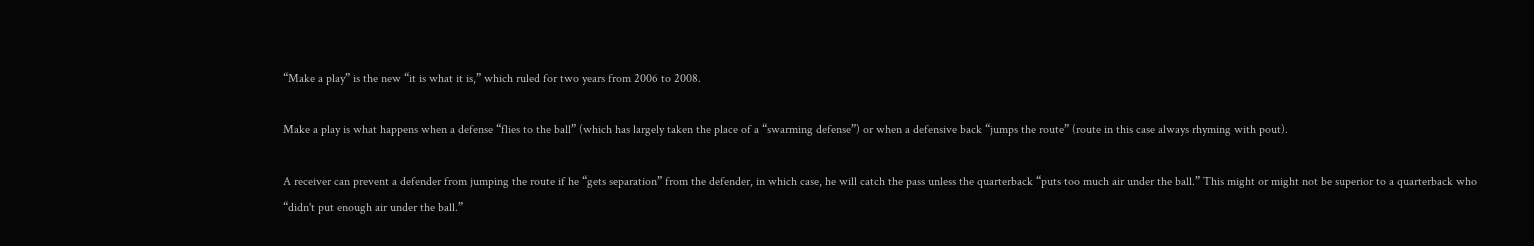“Make a play” is the new “it is what it is,” which ruled for two years from 2006 to 2008.

Make a play is what happens when a defense “flies to the ball” (which has largely taken the place of a “swarming defense”) or when a defensive back “jumps the route” (route in this case always rhyming with pout).

A receiver can prevent a defender from jumping the route if he “gets separation” from the defender, in which case, he will catch the pass unless the quarterback “puts too much air under the ball.” This might or might not be superior to a quarterback who “didn't put enough air under the ball.”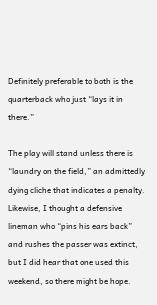Definitely preferable to both is the quarterback who just “lays it in there.”

The play will stand unless there is “laundry on the field,” an admittedly dying cliche that indicates a penalty. Likewise, I thought a defensive lineman who “pins his ears back” and rushes the passer was extinct, but I did hear that one used this weekend, so there might be hope.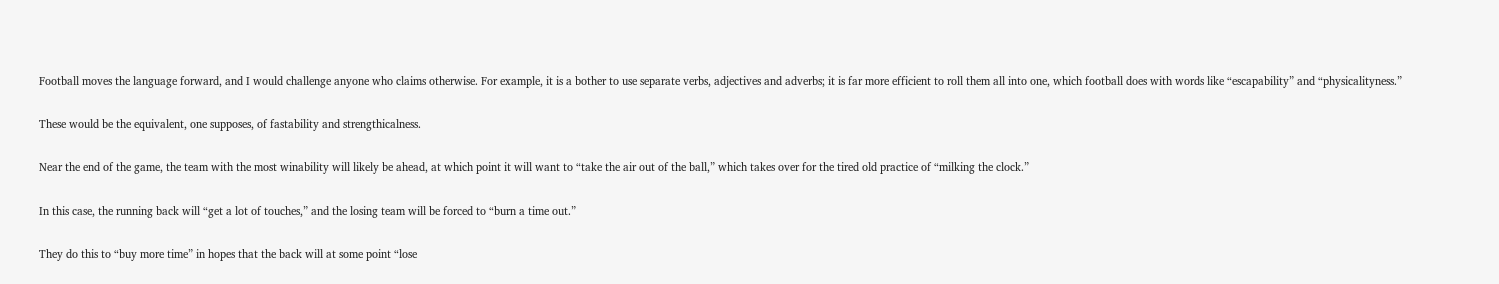Football moves the language forward, and I would challenge anyone who claims otherwise. For example, it is a bother to use separate verbs, adjectives and adverbs; it is far more efficient to roll them all into one, which football does with words like “escapability” and “physicalityness.”

These would be the equivalent, one supposes, of fastability and strengthicalness.

Near the end of the game, the team with the most winability will likely be ahead, at which point it will want to “take the air out of the ball,” which takes over for the tired old practice of “milking the clock.”

In this case, the running back will “get a lot of touches,” and the losing team will be forced to “burn a time out.”

They do this to “buy more time” in hopes that the back will at some point “lose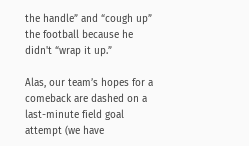the handle” and “cough up” the football because he didn't “wrap it up.”

Alas, our team’s hopes for a comeback are dashed on a last-minute field goal attempt (we have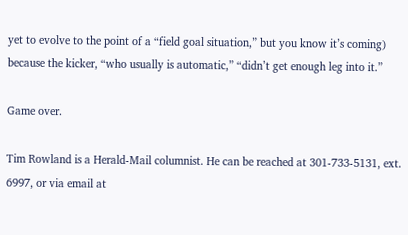yet to evolve to the point of a “field goal situation,” but you know it’s coming) because the kicker, “who usually is automatic,” “didn’t get enough leg into it.”

Game over.

Tim Rowland is a Herald-Mail columnist. He can be reached at 301-733-5131, ext. 6997, or via email at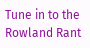Tune in to the Rowland Rant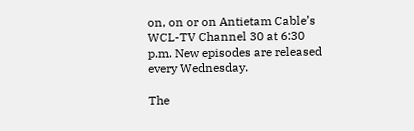on, on or on Antietam Cable’s WCL-TV Channel 30 at 6:30 p.m. New episodes are released every Wednesday.

The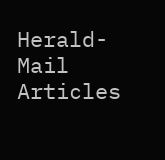Herald-Mail Articles